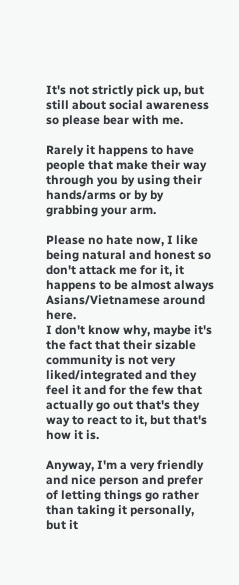It's not strictly pick up, but still about social awareness so please bear with me.

Rarely it happens to have people that make their way through you by using their hands/arms or by by grabbing your arm.

Please no hate now, I like being natural and honest so don't attack me for it, it happens to be almost always Asians/Vietnamese around here.
I don't know why, maybe it's the fact that their sizable community is not very liked/integrated and they feel it and for the few that actually go out that's they way to react to it, but that's how it is.

Anyway, I'm a very friendly and nice person and prefer of letting things go rather than taking it personally, but it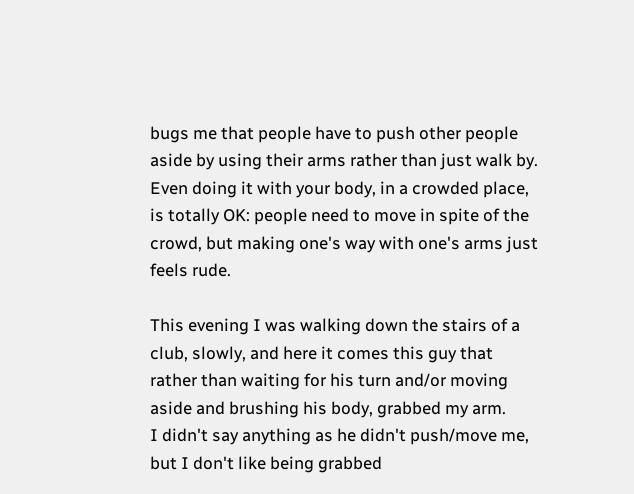bugs me that people have to push other people aside by using their arms rather than just walk by.
Even doing it with your body, in a crowded place, is totally OK: people need to move in spite of the crowd, but making one's way with one's arms just feels rude.

This evening I was walking down the stairs of a club, slowly, and here it comes this guy that rather than waiting for his turn and/or moving aside and brushing his body, grabbed my arm.
I didn't say anything as he didn't push/move me, but I don't like being grabbed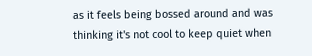as it feels being bossed around and was thinking it's not cool to keep quiet when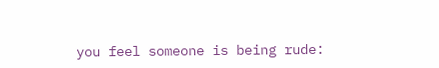you feel someone is being rude: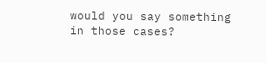would you say something in those cases?